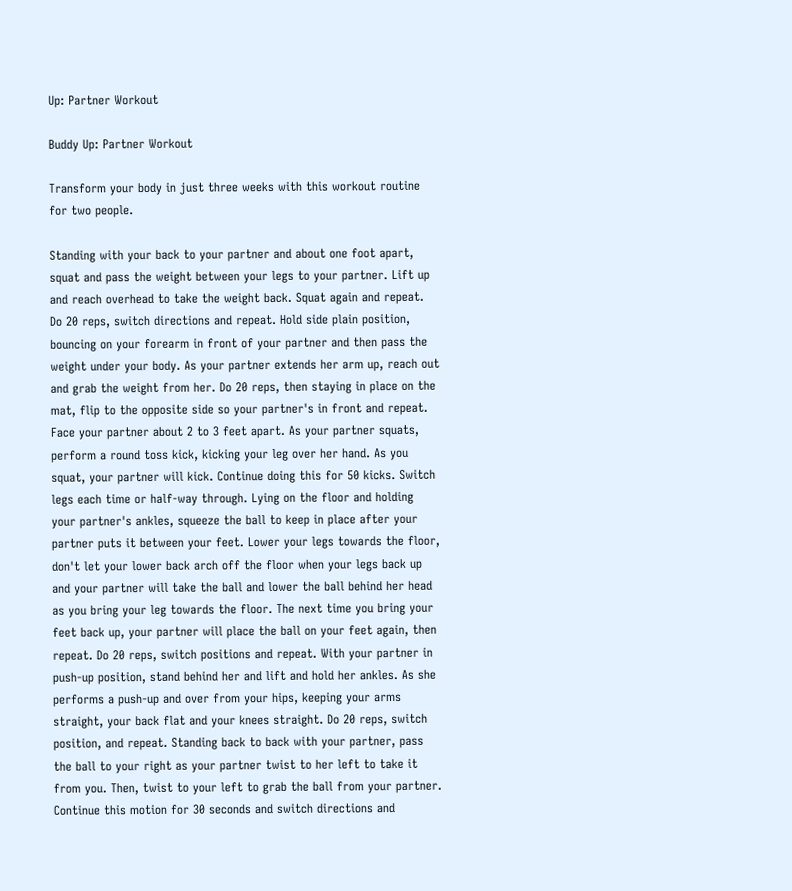Up: Partner Workout

Buddy Up: Partner Workout

Transform your body in just three weeks with this workout routine for two people.

Standing with your back to your partner and about one foot apart, squat and pass the weight between your legs to your partner. Lift up and reach overhead to take the weight back. Squat again and repeat. Do 20 reps, switch directions and repeat. Hold side plain position, bouncing on your forearm in front of your partner and then pass the weight under your body. As your partner extends her arm up, reach out and grab the weight from her. Do 20 reps, then staying in place on the mat, flip to the opposite side so your partner's in front and repeat. Face your partner about 2 to 3 feet apart. As your partner squats, perform a round toss kick, kicking your leg over her hand. As you squat, your partner will kick. Continue doing this for 50 kicks. Switch legs each time or half-way through. Lying on the floor and holding your partner's ankles, squeeze the ball to keep in place after your partner puts it between your feet. Lower your legs towards the floor, don't let your lower back arch off the floor when your legs back up and your partner will take the ball and lower the ball behind her head as you bring your leg towards the floor. The next time you bring your feet back up, your partner will place the ball on your feet again, then repeat. Do 20 reps, switch positions and repeat. With your partner in push-up position, stand behind her and lift and hold her ankles. As she performs a push-up and over from your hips, keeping your arms straight, your back flat and your knees straight. Do 20 reps, switch position, and repeat. Standing back to back with your partner, pass the ball to your right as your partner twist to her left to take it from you. Then, twist to your left to grab the ball from your partner. Continue this motion for 30 seconds and switch directions and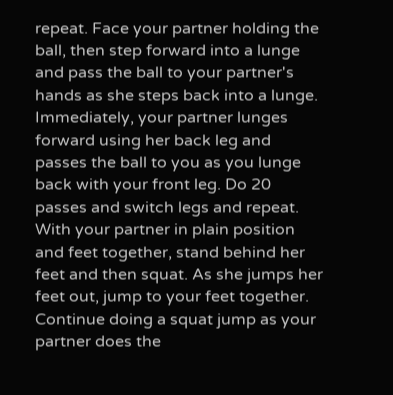repeat. Face your partner holding the ball, then step forward into a lunge and pass the ball to your partner's hands as she steps back into a lunge. Immediately, your partner lunges forward using her back leg and passes the ball to you as you lunge back with your front leg. Do 20 passes and switch legs and repeat. With your partner in plain position and feet together, stand behind her feet and then squat. As she jumps her feet out, jump to your feet together. Continue doing a squat jump as your partner does the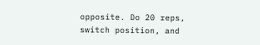opposite. Do 20 reps, switch position, and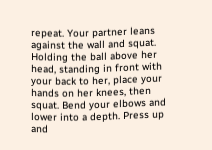repeat. Your partner leans against the wall and squat. Holding the ball above her head, standing in front with your back to her, place your hands on her knees, then squat. Bend your elbows and lower into a depth. Press up and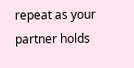repeat as your partner holds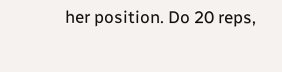her position. Do 20 reps,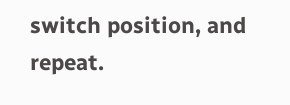switch position, and repeat.